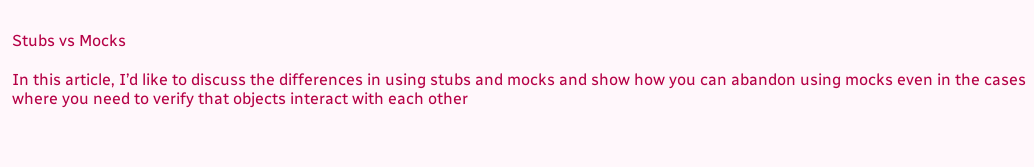Stubs vs Mocks

In this article, I’d like to discuss the differences in using stubs and mocks and show how you can abandon using mocks even in the cases where you need to verify that objects interact with each other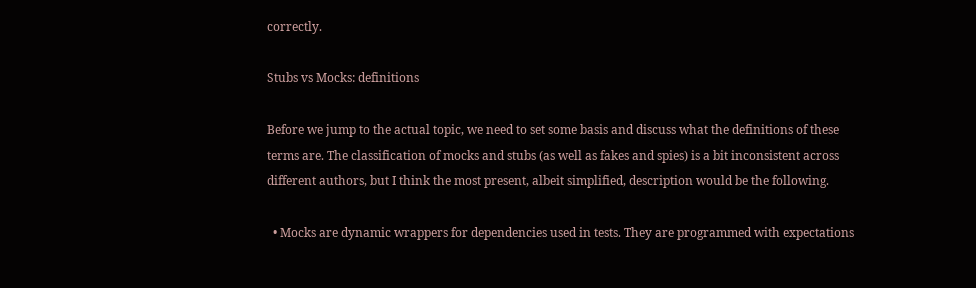correctly.

Stubs vs Mocks: definitions

Before we jump to the actual topic, we need to set some basis and discuss what the definitions of these terms are. The classification of mocks and stubs (as well as fakes and spies) is a bit inconsistent across different authors, but I think the most present, albeit simplified, description would be the following.

  • Mocks are dynamic wrappers for dependencies used in tests. They are programmed with expectations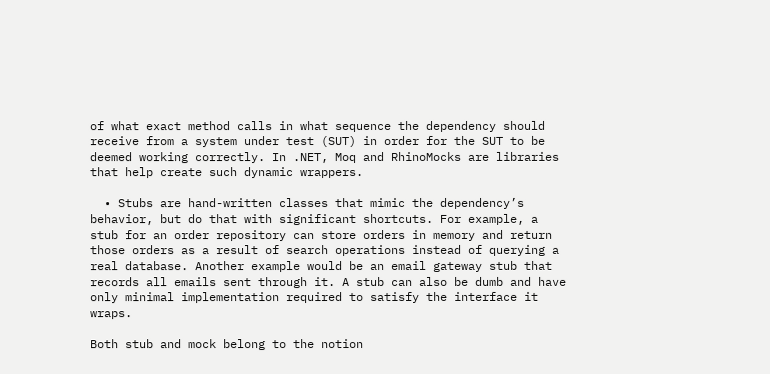of what exact method calls in what sequence the dependency should receive from a system under test (SUT) in order for the SUT to be deemed working correctly. In .NET, Moq and RhinoMocks are libraries that help create such dynamic wrappers.

  • Stubs are hand-written classes that mimic the dependency’s behavior, but do that with significant shortcuts. For example, a stub for an order repository can store orders in memory and return those orders as a result of search operations instead of querying a real database. Another example would be an email gateway stub that records all emails sent through it. A stub can also be dumb and have only minimal implementation required to satisfy the interface it wraps.

Both stub and mock belong to the notion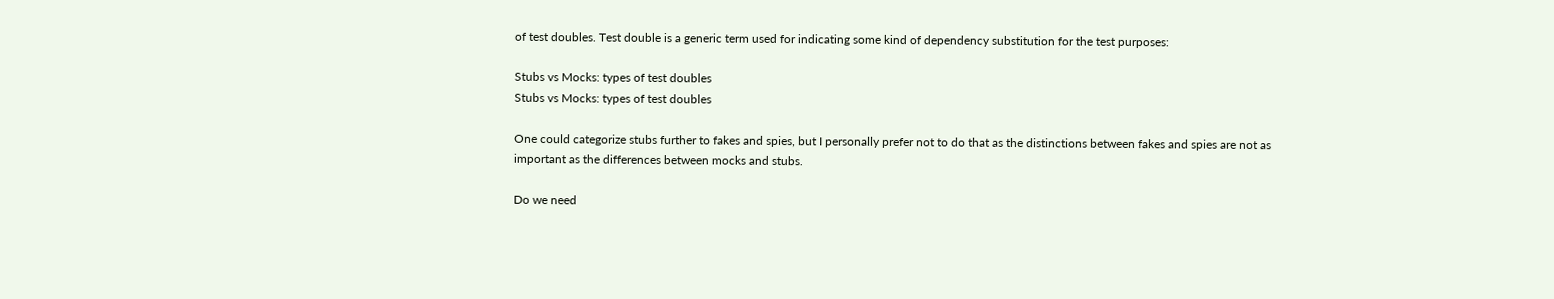of test doubles. Test double is a generic term used for indicating some kind of dependency substitution for the test purposes:

Stubs vs Mocks: types of test doubles
Stubs vs Mocks: types of test doubles

One could categorize stubs further to fakes and spies, but I personally prefer not to do that as the distinctions between fakes and spies are not as important as the differences between mocks and stubs.

Do we need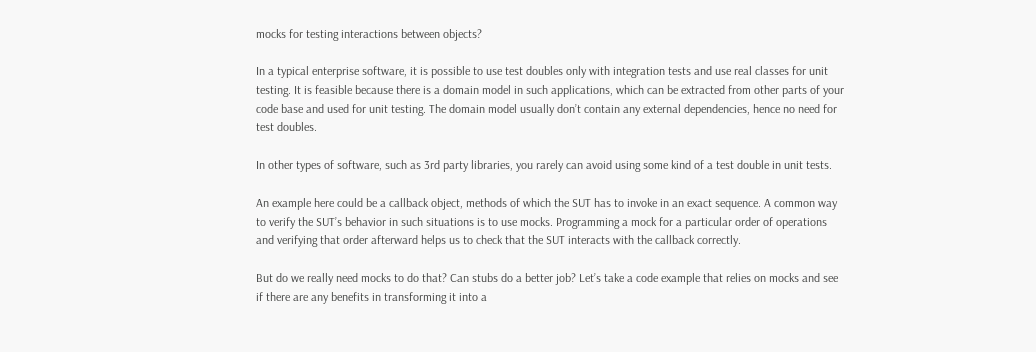mocks for testing interactions between objects?

In a typical enterprise software, it is possible to use test doubles only with integration tests and use real classes for unit testing. It is feasible because there is a domain model in such applications, which can be extracted from other parts of your code base and used for unit testing. The domain model usually don’t contain any external dependencies, hence no need for test doubles.

In other types of software, such as 3rd party libraries, you rarely can avoid using some kind of a test double in unit tests.

An example here could be a callback object, methods of which the SUT has to invoke in an exact sequence. A common way to verify the SUT’s behavior in such situations is to use mocks. Programming a mock for a particular order of operations and verifying that order afterward helps us to check that the SUT interacts with the callback correctly.

But do we really need mocks to do that? Can stubs do a better job? Let’s take a code example that relies on mocks and see if there are any benefits in transforming it into a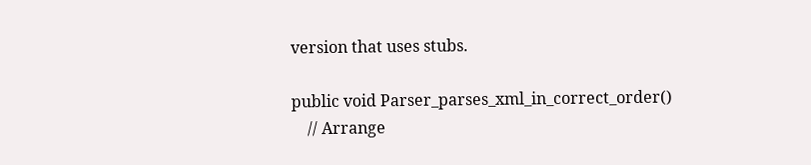version that uses stubs.

public void Parser_parses_xml_in_correct_order()
    // Arrange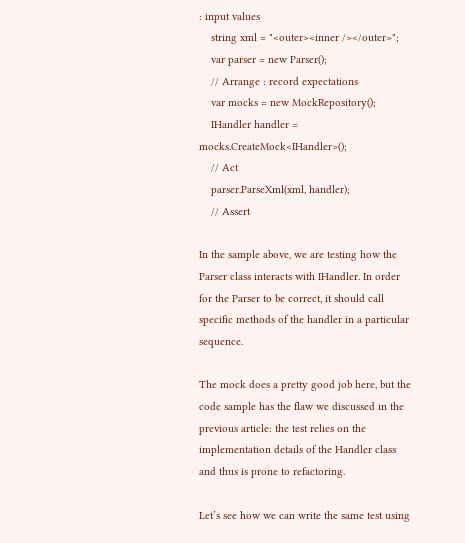: input values
    string xml = "<outer><inner /></outer>";
    var parser = new Parser();
    // Arrange : record expectations
    var mocks = new MockRepository();
    IHandler handler = mocks.CreateMock<IHandler>();
    // Act
    parser.ParseXml(xml, handler);
    // Assert

In the sample above, we are testing how the Parser class interacts with IHandler. In order for the Parser to be correct, it should call specific methods of the handler in a particular sequence.

The mock does a pretty good job here, but the code sample has the flaw we discussed in the previous article: the test relies on the implementation details of the Handler class and thus is prone to refactoring.

Let’s see how we can write the same test using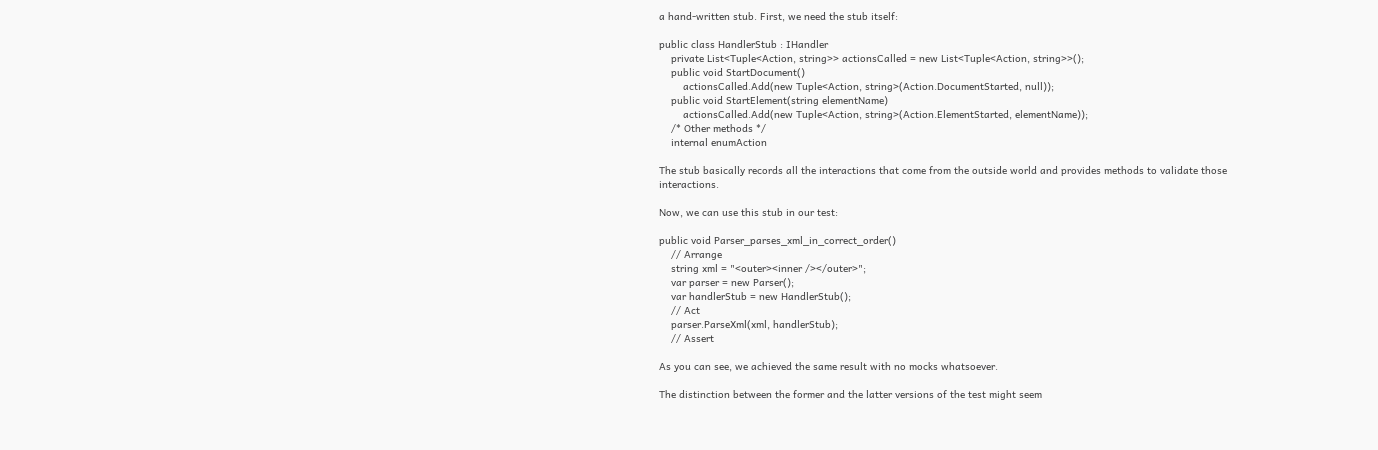a hand-written stub. First, we need the stub itself:

public class HandlerStub : IHandler
    private List<Tuple<Action, string>> actionsCalled = new List<Tuple<Action, string>>();
    public void StartDocument()
        actionsCalled.Add(new Tuple<Action, string>(Action.DocumentStarted, null));
    public void StartElement(string elementName)
        actionsCalled.Add(new Tuple<Action, string>(Action.ElementStarted, elementName));
    /* Other methods */
    internal enumAction

The stub basically records all the interactions that come from the outside world and provides methods to validate those interactions.

Now, we can use this stub in our test:

public void Parser_parses_xml_in_correct_order()
    // Arrange
    string xml = "<outer><inner /></outer>";
    var parser = new Parser();
    var handlerStub = new HandlerStub();
    // Act
    parser.ParseXml(xml, handlerStub);
    // Assert

As you can see, we achieved the same result with no mocks whatsoever.

The distinction between the former and the latter versions of the test might seem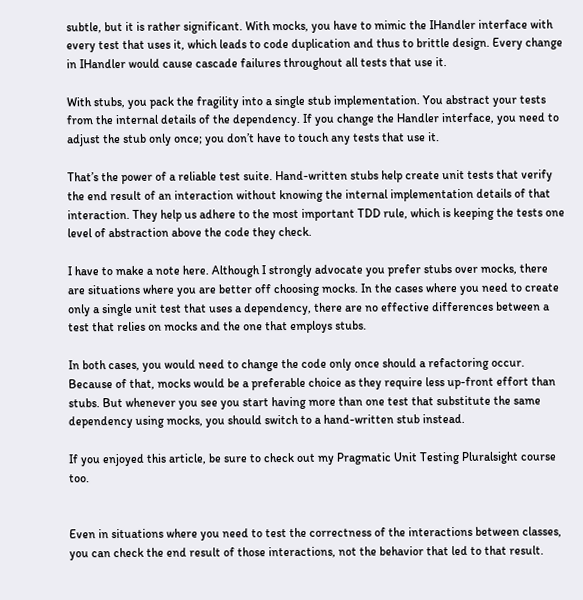subtle, but it is rather significant. With mocks, you have to mimic the IHandler interface with every test that uses it, which leads to code duplication and thus to brittle design. Every change in IHandler would cause cascade failures throughout all tests that use it.

With stubs, you pack the fragility into a single stub implementation. You abstract your tests from the internal details of the dependency. If you change the Handler interface, you need to adjust the stub only once; you don’t have to touch any tests that use it.

That’s the power of a reliable test suite. Hand-written stubs help create unit tests that verify the end result of an interaction without knowing the internal implementation details of that interaction. They help us adhere to the most important TDD rule, which is keeping the tests one level of abstraction above the code they check.

I have to make a note here. Although I strongly advocate you prefer stubs over mocks, there are situations where you are better off choosing mocks. In the cases where you need to create only a single unit test that uses a dependency, there are no effective differences between a test that relies on mocks and the one that employs stubs.

In both cases, you would need to change the code only once should a refactoring occur. Because of that, mocks would be a preferable choice as they require less up-front effort than stubs. But whenever you see you start having more than one test that substitute the same dependency using mocks, you should switch to a hand-written stub instead.

If you enjoyed this article, be sure to check out my Pragmatic Unit Testing Pluralsight course too.


Even in situations where you need to test the correctness of the interactions between classes, you can check the end result of those interactions, not the behavior that led to that result.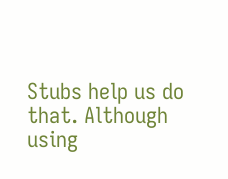Stubs help us do that. Although using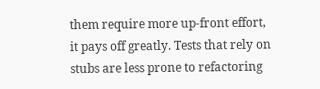them require more up-front effort, it pays off greatly. Tests that rely on stubs are less prone to refactoring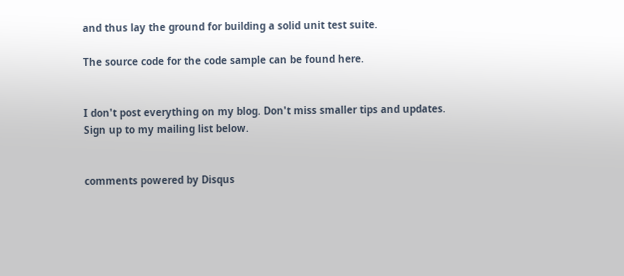and thus lay the ground for building a solid unit test suite.

The source code for the code sample can be found here.


I don't post everything on my blog. Don't miss smaller tips and updates. Sign up to my mailing list below.


comments powered by Disqus